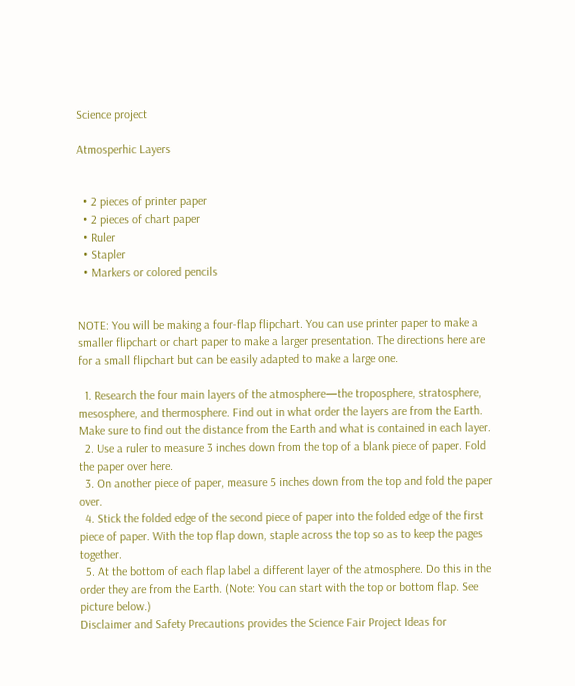Science project

Atmosperhic Layers


  • 2 pieces of printer paper
  • 2 pieces of chart paper
  • Ruler
  • Stapler
  • Markers or colored pencils


NOTE: You will be making a four-flap flipchart. You can use printer paper to make a smaller flipchart or chart paper to make a larger presentation. The directions here are for a small flipchart but can be easily adapted to make a large one.

  1. Research the four main layers of the atmosphere—the troposphere, stratosphere, mesosphere, and thermosphere. Find out in what order the layers are from the Earth. Make sure to find out the distance from the Earth and what is contained in each layer.
  2. Use a ruler to measure 3 inches down from the top of a blank piece of paper. Fold the paper over here.
  3. On another piece of paper, measure 5 inches down from the top and fold the paper over.
  4. Stick the folded edge of the second piece of paper into the folded edge of the first piece of paper. With the top flap down, staple across the top so as to keep the pages together.
  5. At the bottom of each flap label a different layer of the atmosphere. Do this in the order they are from the Earth. (Note: You can start with the top or bottom flap. See picture below.)
Disclaimer and Safety Precautions provides the Science Fair Project Ideas for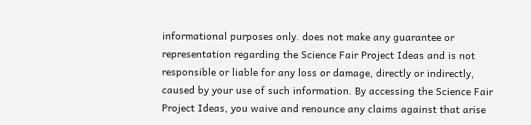informational purposes only. does not make any guarantee or representation regarding the Science Fair Project Ideas and is not responsible or liable for any loss or damage, directly or indirectly, caused by your use of such information. By accessing the Science Fair Project Ideas, you waive and renounce any claims against that arise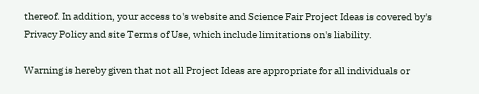thereof. In addition, your access to's website and Science Fair Project Ideas is covered by's Privacy Policy and site Terms of Use, which include limitations on's liability.

Warning is hereby given that not all Project Ideas are appropriate for all individuals or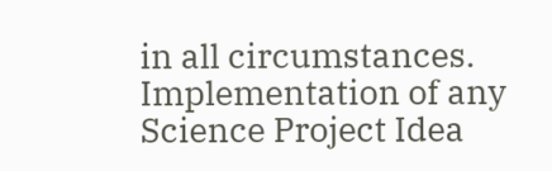in all circumstances. Implementation of any Science Project Idea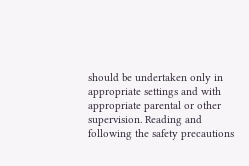should be undertaken only in appropriate settings and with appropriate parental or other supervision. Reading and following the safety precautions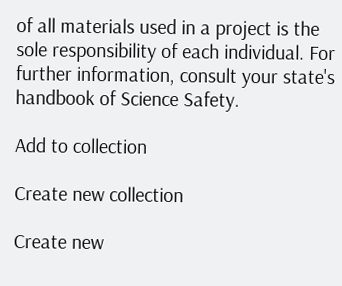of all materials used in a project is the sole responsibility of each individual. For further information, consult your state's handbook of Science Safety.

Add to collection

Create new collection

Create new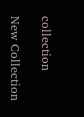collection

New Collection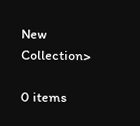New Collection>

0 items